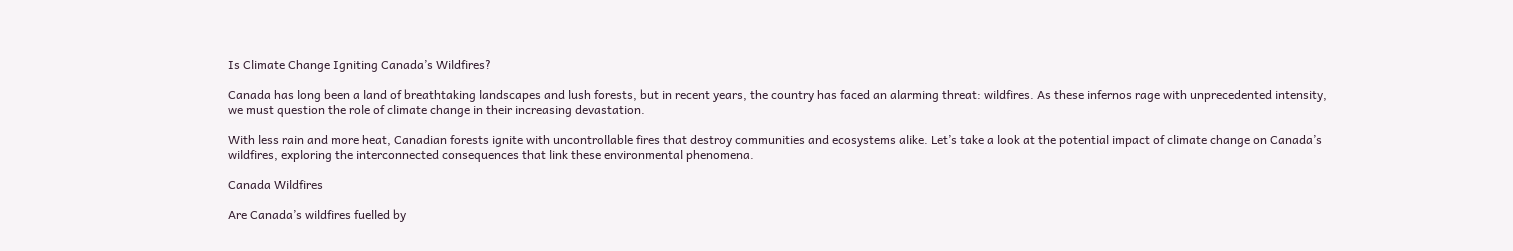Is Climate Change Igniting Canada’s Wildfires?

Canada has long been a land of breathtaking landscapes and lush forests, but in recent years, the country has faced an alarming threat: wildfires. As these infernos rage with unprecedented intensity, we must question the role of climate change in their increasing devastation.

With less rain and more heat, Canadian forests ignite with uncontrollable fires that destroy communities and ecosystems alike. Let’s take a look at the potential impact of climate change on Canada’s wildfires, exploring the interconnected consequences that link these environmental phenomena.

Canada Wildfires

Are Canada’s wildfires fuelled by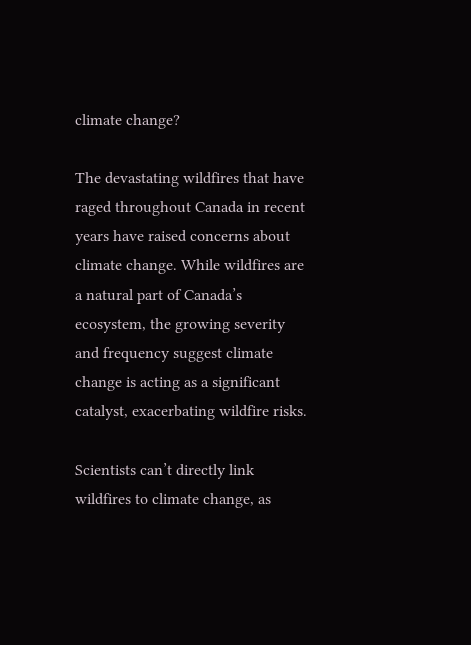climate change?

The devastating wildfires that have raged throughout Canada in recent years have raised concerns about climate change. While wildfires are a natural part of Canada’s ecosystem, the growing severity and frequency suggest climate change is acting as a significant catalyst, exacerbating wildfire risks.

Scientists can’t directly link wildfires to climate change, as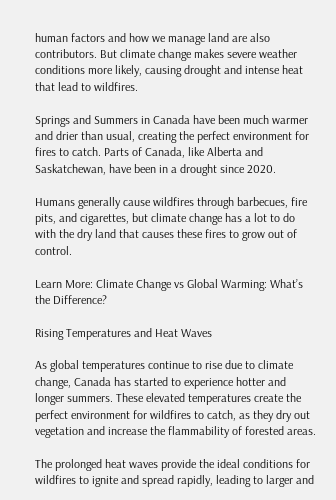human factors and how we manage land are also contributors. But climate change makes severe weather conditions more likely, causing drought and intense heat that lead to wildfires.

Springs and Summers in Canada have been much warmer and drier than usual, creating the perfect environment for fires to catch. Parts of Canada, like Alberta and Saskatchewan, have been in a drought since 2020.

Humans generally cause wildfires through barbecues, fire pits, and cigarettes, but climate change has a lot to do with the dry land that causes these fires to grow out of control.

Learn More: Climate Change vs Global Warming: What’s the Difference?

Rising Temperatures and Heat Waves

As global temperatures continue to rise due to climate change, Canada has started to experience hotter and longer summers. These elevated temperatures create the perfect environment for wildfires to catch, as they dry out vegetation and increase the flammability of forested areas.

The prolonged heat waves provide the ideal conditions for wildfires to ignite and spread rapidly, leading to larger and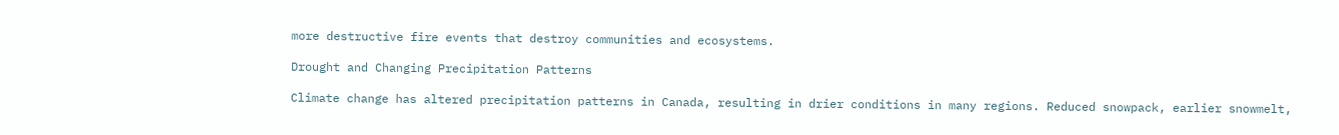more destructive fire events that destroy communities and ecosystems.

Drought and Changing Precipitation Patterns

Climate change has altered precipitation patterns in Canada, resulting in drier conditions in many regions. Reduced snowpack, earlier snowmelt,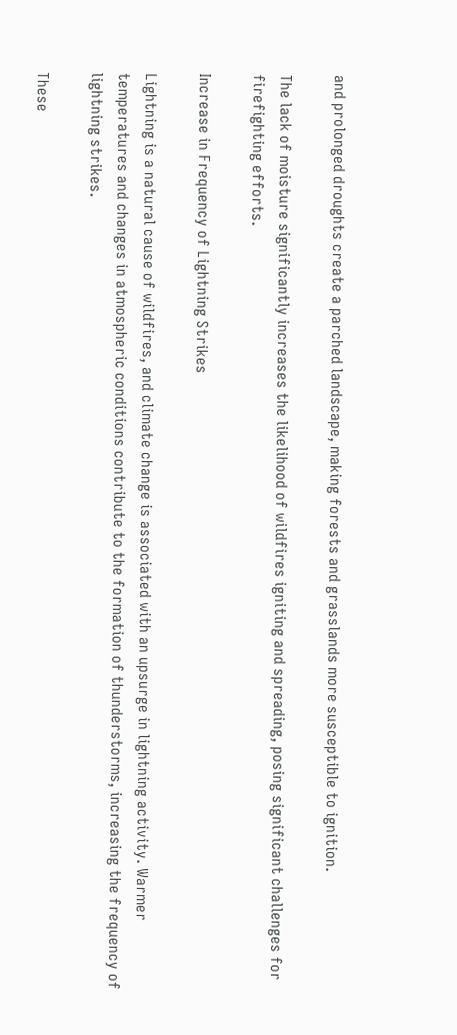and prolonged droughts create a parched landscape, making forests and grasslands more susceptible to ignition.

The lack of moisture significantly increases the likelihood of wildfires igniting and spreading, posing significant challenges for firefighting efforts.

Increase in Frequency of Lightning Strikes

Lightning is a natural cause of wildfires, and climate change is associated with an upsurge in lightning activity. Warmer temperatures and changes in atmospheric conditions contribute to the formation of thunderstorms, increasing the frequency of lightning strikes.

These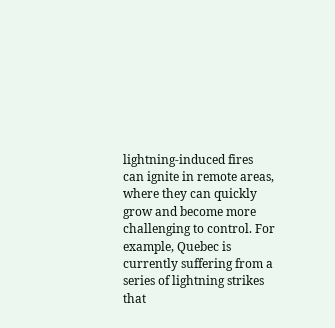lightning-induced fires can ignite in remote areas, where they can quickly grow and become more challenging to control. For example, Quebec is currently suffering from a series of lightning strikes that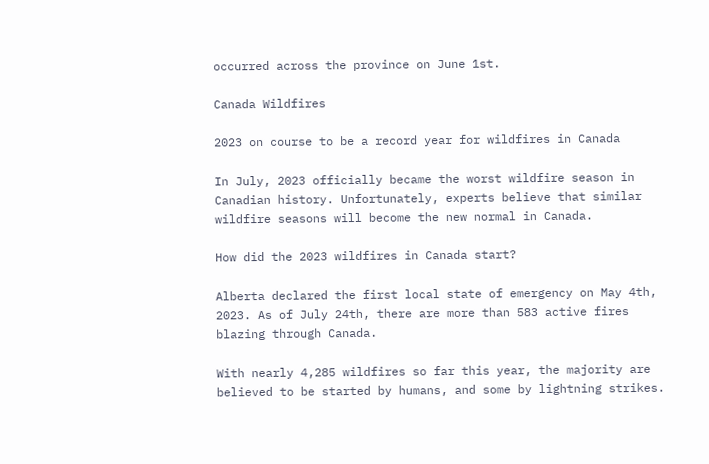occurred across the province on June 1st.

Canada Wildfires

2023 on course to be a record year for wildfires in Canada

In July, 2023 officially became the worst wildfire season in Canadian history. Unfortunately, experts believe that similar wildfire seasons will become the new normal in Canada.

How did the 2023 wildfires in Canada start?

Alberta declared the first local state of emergency on May 4th, 2023. As of July 24th, there are more than 583 active fires blazing through Canada.

With nearly 4,285 wildfires so far this year, the majority are believed to be started by humans, and some by lightning strikes.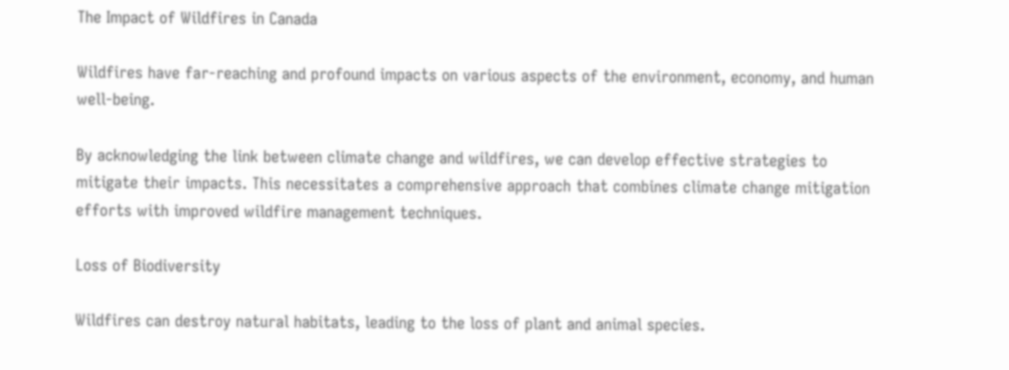The Impact of Wildfires in Canada

Wildfires have far-reaching and profound impacts on various aspects of the environment, economy, and human well-being.

By acknowledging the link between climate change and wildfires, we can develop effective strategies to mitigate their impacts. This necessitates a comprehensive approach that combines climate change mitigation efforts with improved wildfire management techniques.

Loss of Biodiversity

Wildfires can destroy natural habitats, leading to the loss of plant and animal species.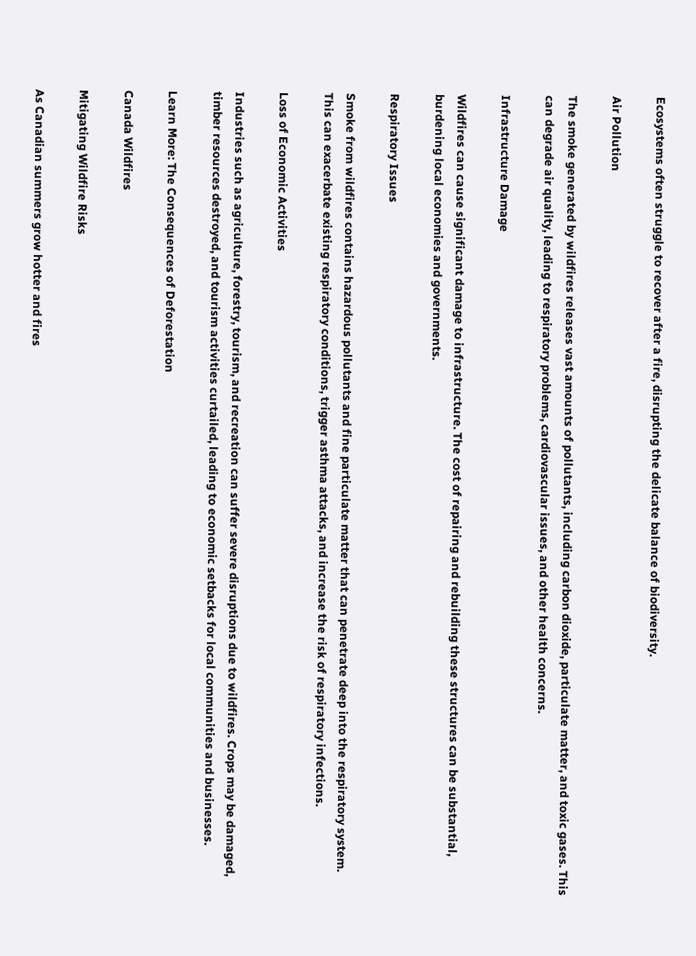Ecosystems often struggle to recover after a fire, disrupting the delicate balance of biodiversity.

Air Pollution

The smoke generated by wildfires releases vast amounts of pollutants, including carbon dioxide, particulate matter, and toxic gases. This can degrade air quality, leading to respiratory problems, cardiovascular issues, and other health concerns.

Infrastructure Damage

Wildfires can cause significant damage to infrastructure. The cost of repairing and rebuilding these structures can be substantial, burdening local economies and governments.

Respiratory Issues

Smoke from wildfires contains hazardous pollutants and fine particulate matter that can penetrate deep into the respiratory system. This can exacerbate existing respiratory conditions, trigger asthma attacks, and increase the risk of respiratory infections.

Loss of Economic Activities

Industries such as agriculture, forestry, tourism, and recreation can suffer severe disruptions due to wildfires. Crops may be damaged, timber resources destroyed, and tourism activities curtailed, leading to economic setbacks for local communities and businesses.

Learn More: The Consequences of Deforestation

Canada Wildfires

Mitigating Wildfire Risks

As Canadian summers grow hotter and fires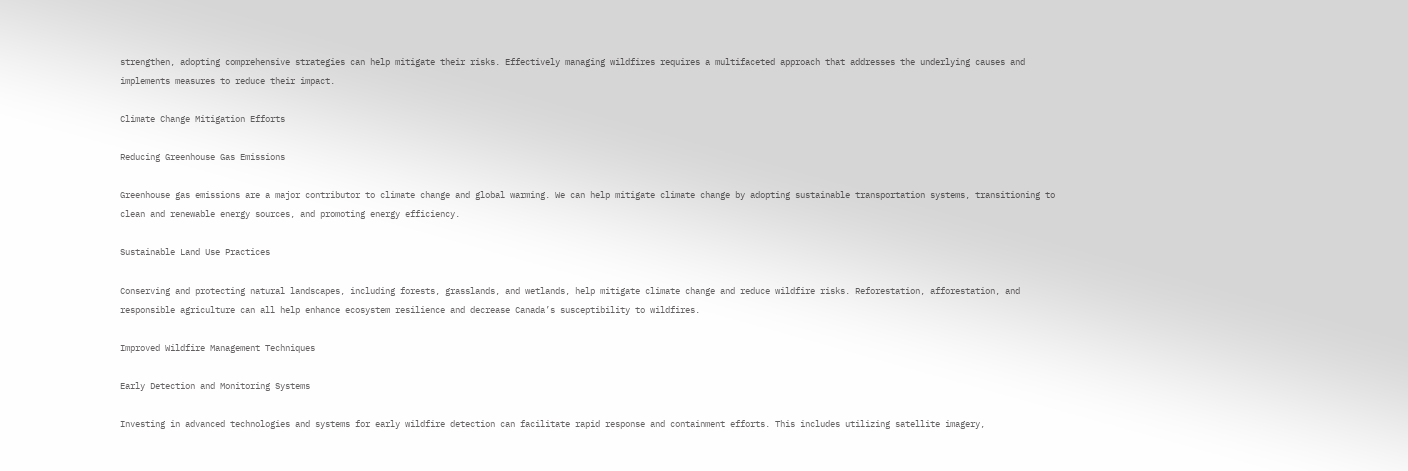strengthen, adopting comprehensive strategies can help mitigate their risks. Effectively managing wildfires requires a multifaceted approach that addresses the underlying causes and implements measures to reduce their impact.

Climate Change Mitigation Efforts

Reducing Greenhouse Gas Emissions

Greenhouse gas emissions are a major contributor to climate change and global warming. We can help mitigate climate change by adopting sustainable transportation systems, transitioning to clean and renewable energy sources, and promoting energy efficiency.

Sustainable Land Use Practices

Conserving and protecting natural landscapes, including forests, grasslands, and wetlands, help mitigate climate change and reduce wildfire risks. Reforestation, afforestation, and responsible agriculture can all help enhance ecosystem resilience and decrease Canada’s susceptibility to wildfires.

Improved Wildfire Management Techniques

Early Detection and Monitoring Systems

Investing in advanced technologies and systems for early wildfire detection can facilitate rapid response and containment efforts. This includes utilizing satellite imagery,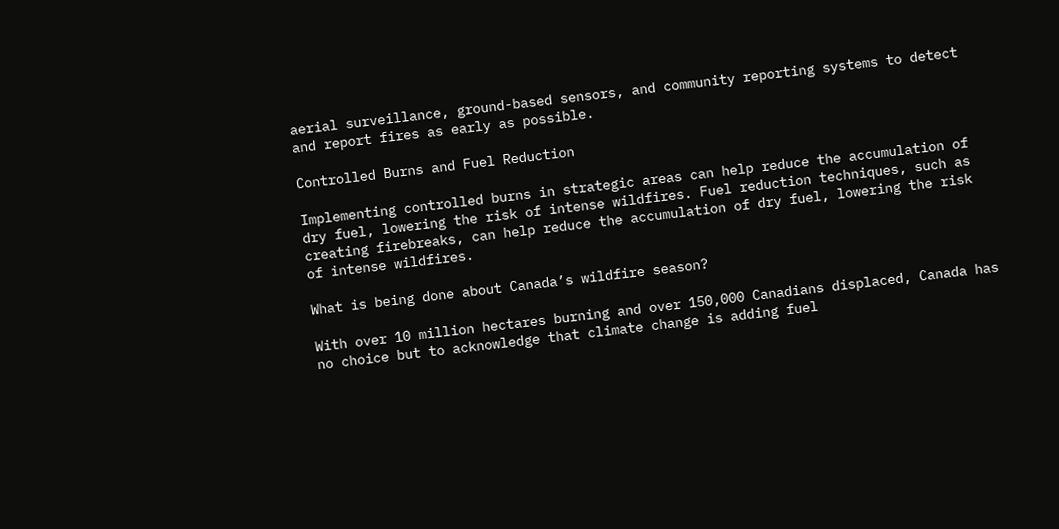aerial surveillance, ground-based sensors, and community reporting systems to detect and report fires as early as possible.

Controlled Burns and Fuel Reduction

Implementing controlled burns in strategic areas can help reduce the accumulation of dry fuel, lowering the risk of intense wildfires. Fuel reduction techniques, such as creating firebreaks, can help reduce the accumulation of dry fuel, lowering the risk of intense wildfires.

What is being done about Canada’s wildfire season?

With over 10 million hectares burning and over 150,000 Canadians displaced, Canada has no choice but to acknowledge that climate change is adding fuel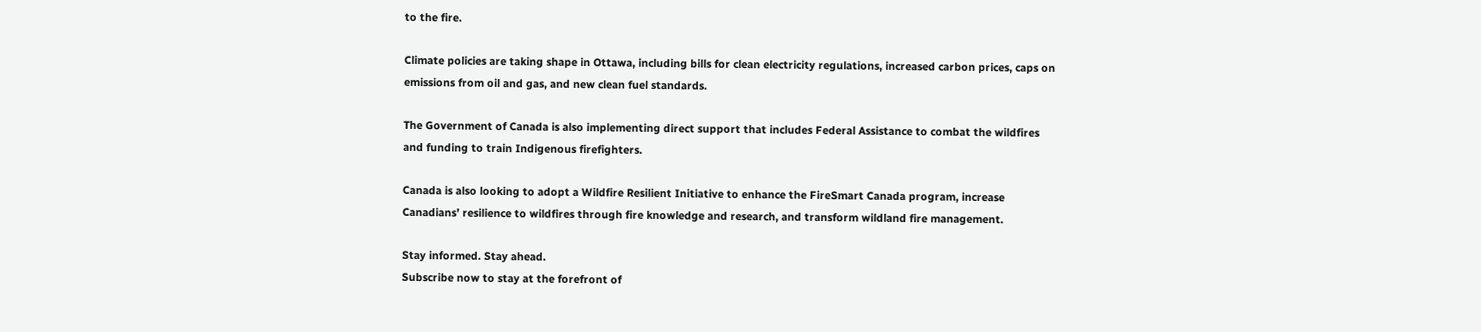to the fire.

Climate policies are taking shape in Ottawa, including bills for clean electricity regulations, increased carbon prices, caps on emissions from oil and gas, and new clean fuel standards.

The Government of Canada is also implementing direct support that includes Federal Assistance to combat the wildfires and funding to train Indigenous firefighters.

Canada is also looking to adopt a Wildfire Resilient Initiative to enhance the FireSmart Canada program, increase Canadians’ resilience to wildfires through fire knowledge and research, and transform wildland fire management.

Stay informed. Stay ahead.
Subscribe now to stay at the forefront of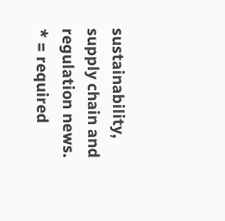sustainability, supply chain and regulation news.
* = required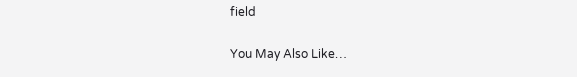field

You May Also Like…